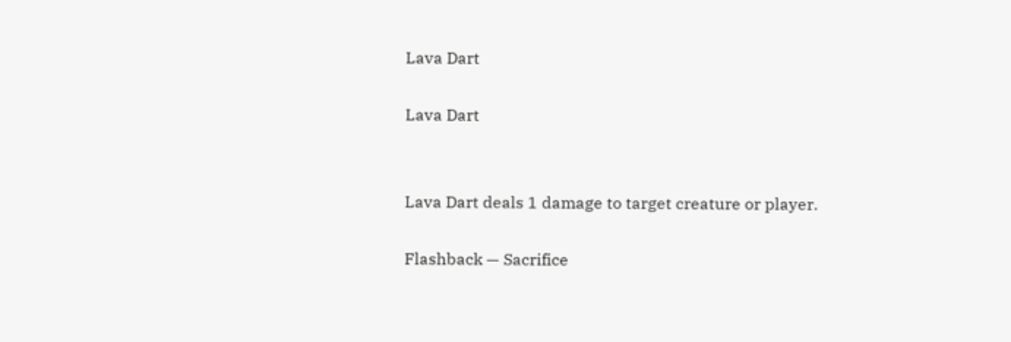Lava Dart

Lava Dart


Lava Dart deals 1 damage to target creature or player.

Flashback — Sacrifice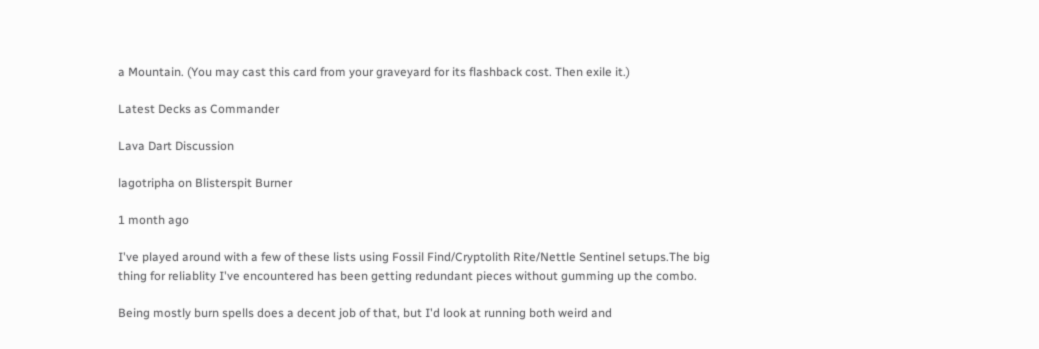a Mountain. (You may cast this card from your graveyard for its flashback cost. Then exile it.)

Latest Decks as Commander

Lava Dart Discussion

lagotripha on Blisterspit Burner

1 month ago

I've played around with a few of these lists using Fossil Find/Cryptolith Rite/Nettle Sentinel setups.The big thing for reliablity I've encountered has been getting redundant pieces without gumming up the combo.

Being mostly burn spells does a decent job of that, but I'd look at running both weird and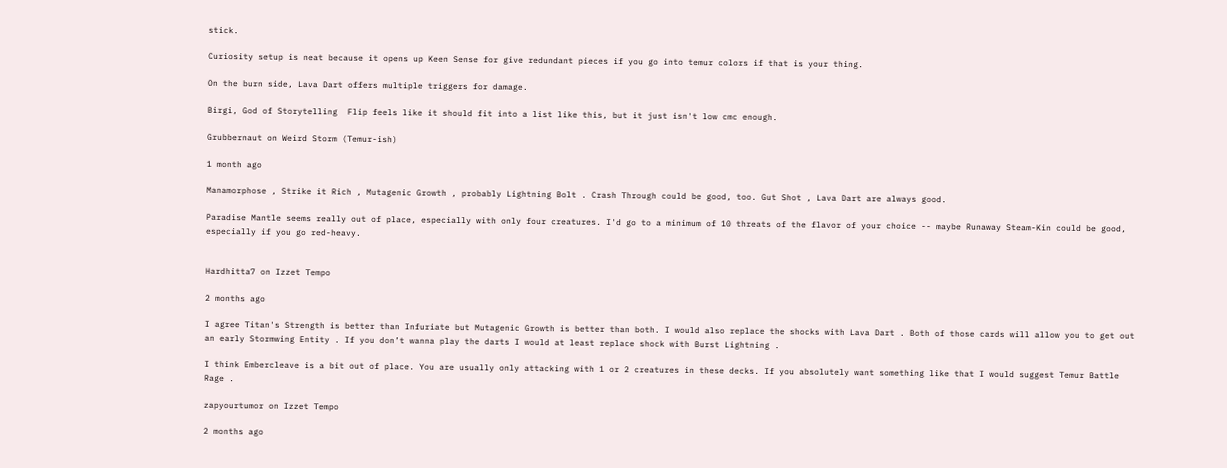stick.

Curiosity setup is neat because it opens up Keen Sense for give redundant pieces if you go into temur colors if that is your thing.

On the burn side, Lava Dart offers multiple triggers for damage.

Birgi, God of Storytelling  Flip feels like it should fit into a list like this, but it just isn't low cmc enough.

Grubbernaut on Weird Storm (Temur-ish)

1 month ago

Manamorphose , Strike it Rich , Mutagenic Growth , probably Lightning Bolt . Crash Through could be good, too. Gut Shot , Lava Dart are always good.

Paradise Mantle seems really out of place, especially with only four creatures. I'd go to a minimum of 10 threats of the flavor of your choice -- maybe Runaway Steam-Kin could be good, especially if you go red-heavy.


Hardhitta7 on Izzet Tempo

2 months ago

I agree Titan's Strength is better than Infuriate but Mutagenic Growth is better than both. I would also replace the shocks with Lava Dart . Both of those cards will allow you to get out an early Stormwing Entity . If you don’t wanna play the darts I would at least replace shock with Burst Lightning .

I think Embercleave is a bit out of place. You are usually only attacking with 1 or 2 creatures in these decks. If you absolutely want something like that I would suggest Temur Battle Rage .

zapyourtumor on Izzet Tempo

2 months ago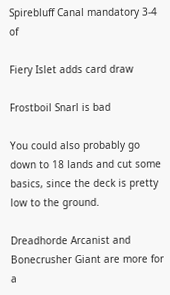Spirebluff Canal mandatory 3-4 of

Fiery Islet adds card draw

Frostboil Snarl is bad

You could also probably go down to 18 lands and cut some basics, since the deck is pretty low to the ground.

Dreadhorde Arcanist and Bonecrusher Giant are more for a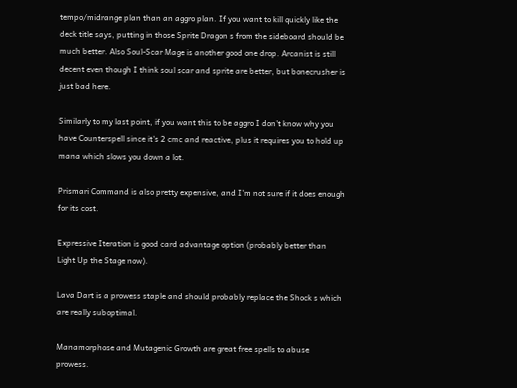tempo/midrange plan than an aggro plan. If you want to kill quickly like the deck title says, putting in those Sprite Dragon s from the sideboard should be much better. Also Soul-Scar Mage is another good one drop. Arcanist is still decent even though I think soul scar and sprite are better, but bonecrusher is just bad here.

Similarly to my last point, if you want this to be aggro I don't know why you have Counterspell since it's 2 cmc and reactive, plus it requires you to hold up mana which slows you down a lot.

Prismari Command is also pretty expensive, and I'm not sure if it does enough for its cost.

Expressive Iteration is good card advantage option (probably better than Light Up the Stage now).

Lava Dart is a prowess staple and should probably replace the Shock s which are really suboptimal.

Manamorphose and Mutagenic Growth are great free spells to abuse prowess.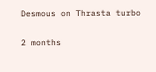Desmous on Thrasta turbo

2 months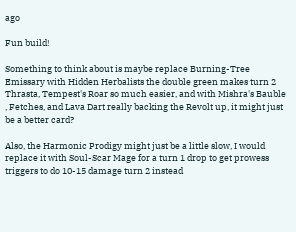ago

Fun build!

Something to think about is maybe replace Burning-Tree Emissary with Hidden Herbalists the double green makes turn 2 Thrasta, Tempest's Roar so much easier, and with Mishra's Bauble , Fetches, and Lava Dart really backing the Revolt up, it might just be a better card?

Also, the Harmonic Prodigy might just be a little slow, I would replace it with Soul-Scar Mage for a turn 1 drop to get prowess triggers to do 10-15 damage turn 2 instead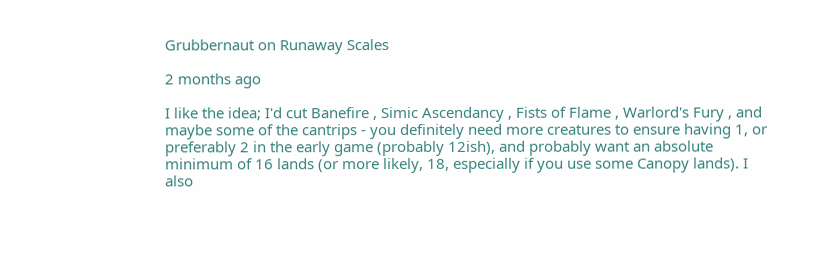Grubbernaut on Runaway Scales

2 months ago

I like the idea; I'd cut Banefire , Simic Ascendancy , Fists of Flame , Warlord's Fury , and maybe some of the cantrips - you definitely need more creatures to ensure having 1, or preferably 2 in the early game (probably 12ish), and probably want an absolute minimum of 16 lands (or more likely, 18, especially if you use some Canopy lands). I also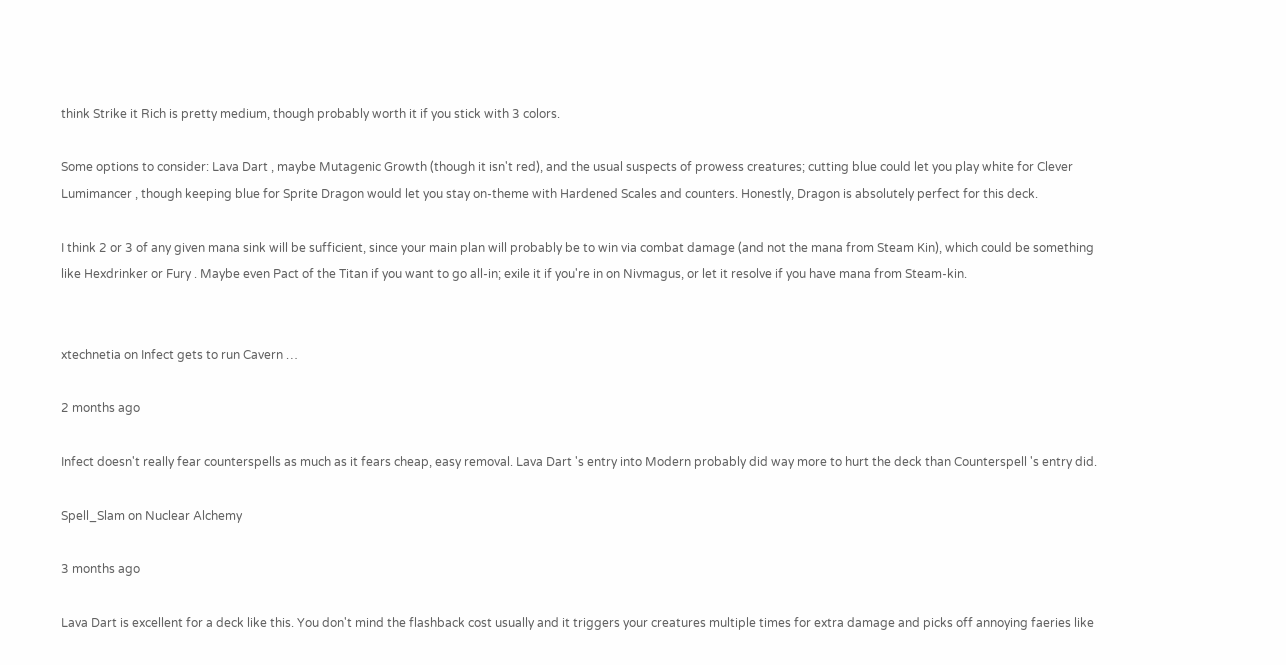think Strike it Rich is pretty medium, though probably worth it if you stick with 3 colors.

Some options to consider: Lava Dart , maybe Mutagenic Growth (though it isn't red), and the usual suspects of prowess creatures; cutting blue could let you play white for Clever Lumimancer , though keeping blue for Sprite Dragon would let you stay on-theme with Hardened Scales and counters. Honestly, Dragon is absolutely perfect for this deck.

I think 2 or 3 of any given mana sink will be sufficient, since your main plan will probably be to win via combat damage (and not the mana from Steam Kin), which could be something like Hexdrinker or Fury . Maybe even Pact of the Titan if you want to go all-in; exile it if you're in on Nivmagus, or let it resolve if you have mana from Steam-kin.


xtechnetia on Infect gets to run Cavern …

2 months ago

Infect doesn't really fear counterspells as much as it fears cheap, easy removal. Lava Dart 's entry into Modern probably did way more to hurt the deck than Counterspell 's entry did.

Spell_Slam on Nuclear Alchemy

3 months ago

Lava Dart is excellent for a deck like this. You don't mind the flashback cost usually and it triggers your creatures multiple times for extra damage and picks off annoying faeries like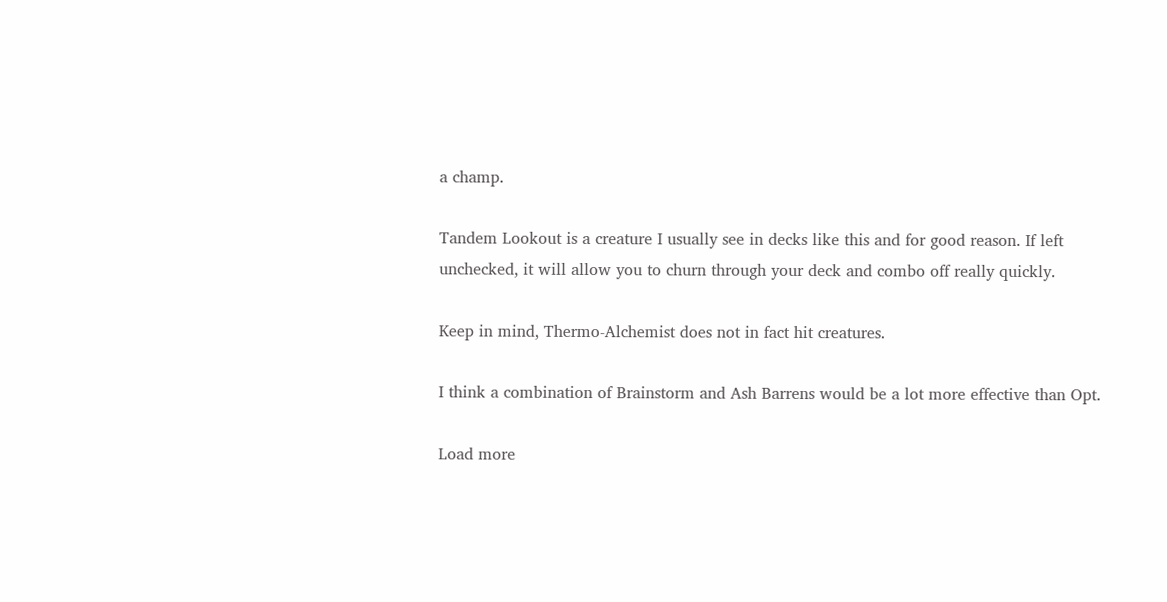a champ.

Tandem Lookout is a creature I usually see in decks like this and for good reason. If left unchecked, it will allow you to churn through your deck and combo off really quickly.

Keep in mind, Thermo-Alchemist does not in fact hit creatures.

I think a combination of Brainstorm and Ash Barrens would be a lot more effective than Opt.

Load more